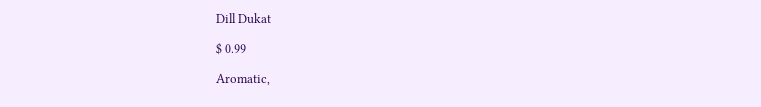Dill Dukat

$ 0.99

Aromatic,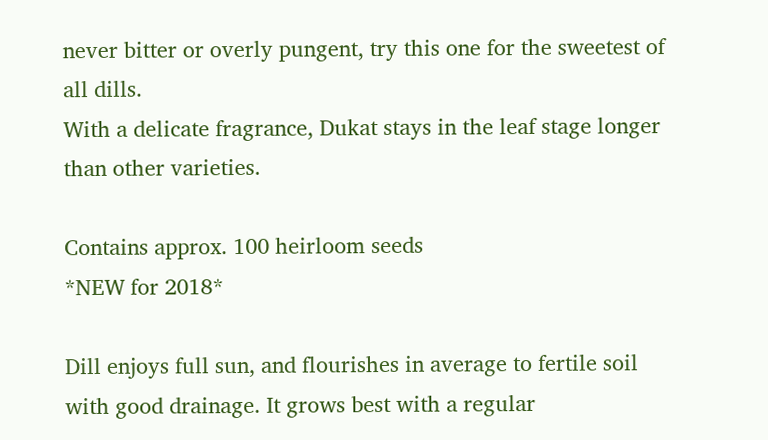never bitter or overly pungent, try this one for the sweetest of all dills.
With a delicate fragrance, Dukat stays in the leaf stage longer than other varieties.

Contains approx. 100 heirloom seeds
*NEW for 2018*

Dill enjoys full sun, and flourishes in average to fertile soil with good drainage. It grows best with a regular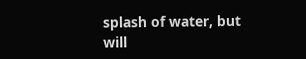splash of water, but will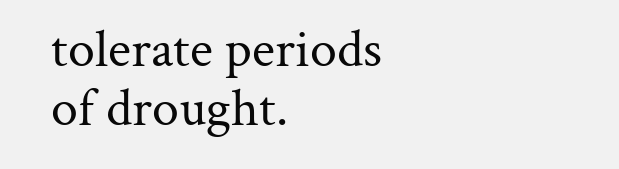tolerate periods of drought.